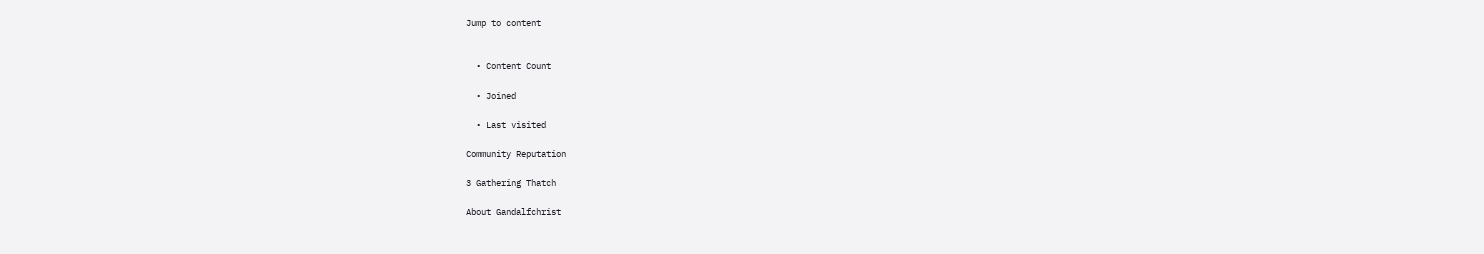Jump to content


  • Content Count

  • Joined

  • Last visited

Community Reputation

3 Gathering Thatch

About Gandalfchrist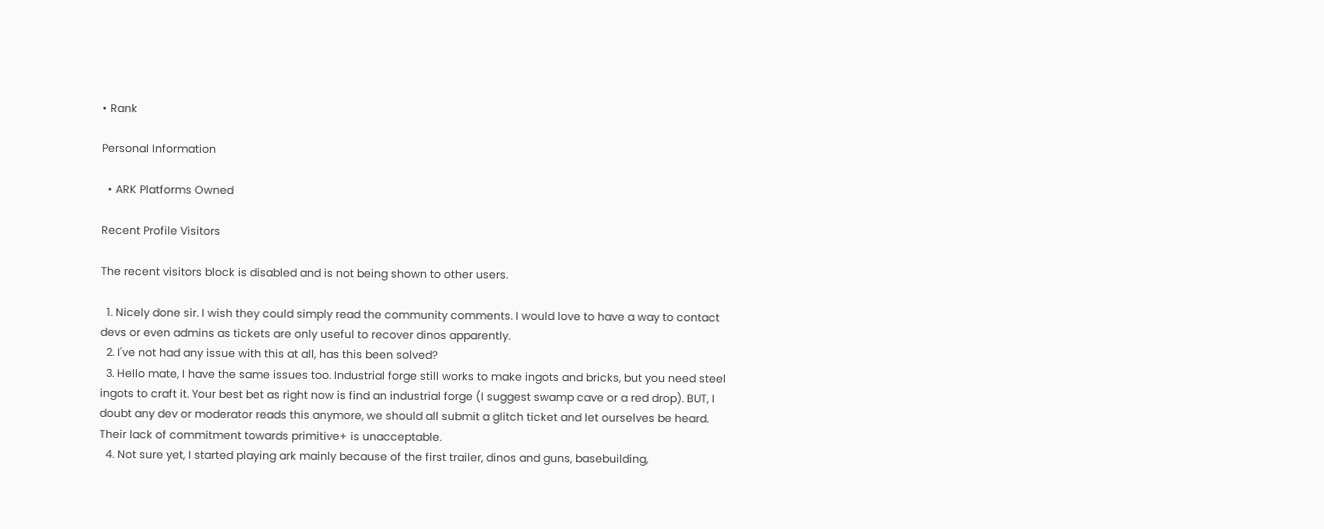• Rank

Personal Information

  • ARK Platforms Owned

Recent Profile Visitors

The recent visitors block is disabled and is not being shown to other users.

  1. Nicely done sir. I wish they could simply read the community comments. I would love to have a way to contact devs or even admins as tickets are only useful to recover dinos apparently.
  2. I've not had any issue with this at all, has this been solved?
  3. Hello mate, I have the same issues too. Industrial forge still works to make ingots and bricks, but you need steel ingots to craft it. Your best bet as right now is find an industrial forge (I suggest swamp cave or a red drop). BUT, I doubt any dev or moderator reads this anymore, we should all submit a glitch ticket and let ourselves be heard. Their lack of commitment towards primitive+ is unacceptable.
  4. Not sure yet, I started playing ark mainly because of the first trailer, dinos and guns, basebuilding,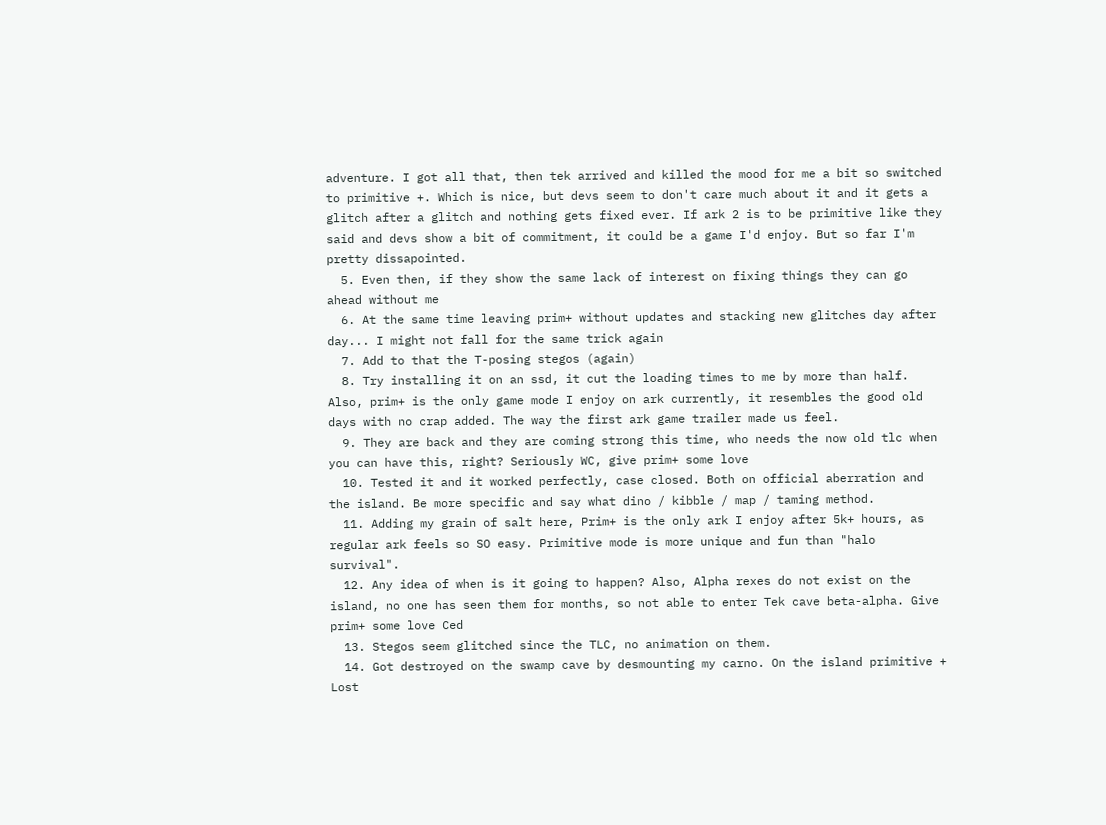adventure. I got all that, then tek arrived and killed the mood for me a bit so switched to primitive +. Which is nice, but devs seem to don't care much about it and it gets a glitch after a glitch and nothing gets fixed ever. If ark 2 is to be primitive like they said and devs show a bit of commitment, it could be a game I'd enjoy. But so far I'm pretty dissapointed.
  5. Even then, if they show the same lack of interest on fixing things they can go ahead without me
  6. At the same time leaving prim+ without updates and stacking new glitches day after day... I might not fall for the same trick again
  7. Add to that the T-posing stegos (again)
  8. Try installing it on an ssd, it cut the loading times to me by more than half. Also, prim+ is the only game mode I enjoy on ark currently, it resembles the good old days with no crap added. The way the first ark game trailer made us feel.
  9. They are back and they are coming strong this time, who needs the now old tlc when you can have this, right? Seriously WC, give prim+ some love
  10. Tested it and it worked perfectly, case closed. Both on official aberration and the island. Be more specific and say what dino / kibble / map / taming method.
  11. Adding my grain of salt here, Prim+ is the only ark I enjoy after 5k+ hours, as regular ark feels so SO easy. Primitive mode is more unique and fun than "halo survival".
  12. Any idea of when is it going to happen? Also, Alpha rexes do not exist on the island, no one has seen them for months, so not able to enter Tek cave beta-alpha. Give prim+ some love Ced
  13. Stegos seem glitched since the TLC, no animation on them.
  14. Got destroyed on the swamp cave by desmounting my carno. On the island primitive + Lost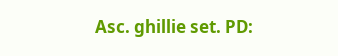Asc. ghillie set. PD: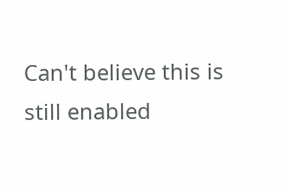Can't believe this is still enabled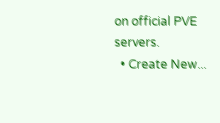on official PVE servers.
  • Create New...